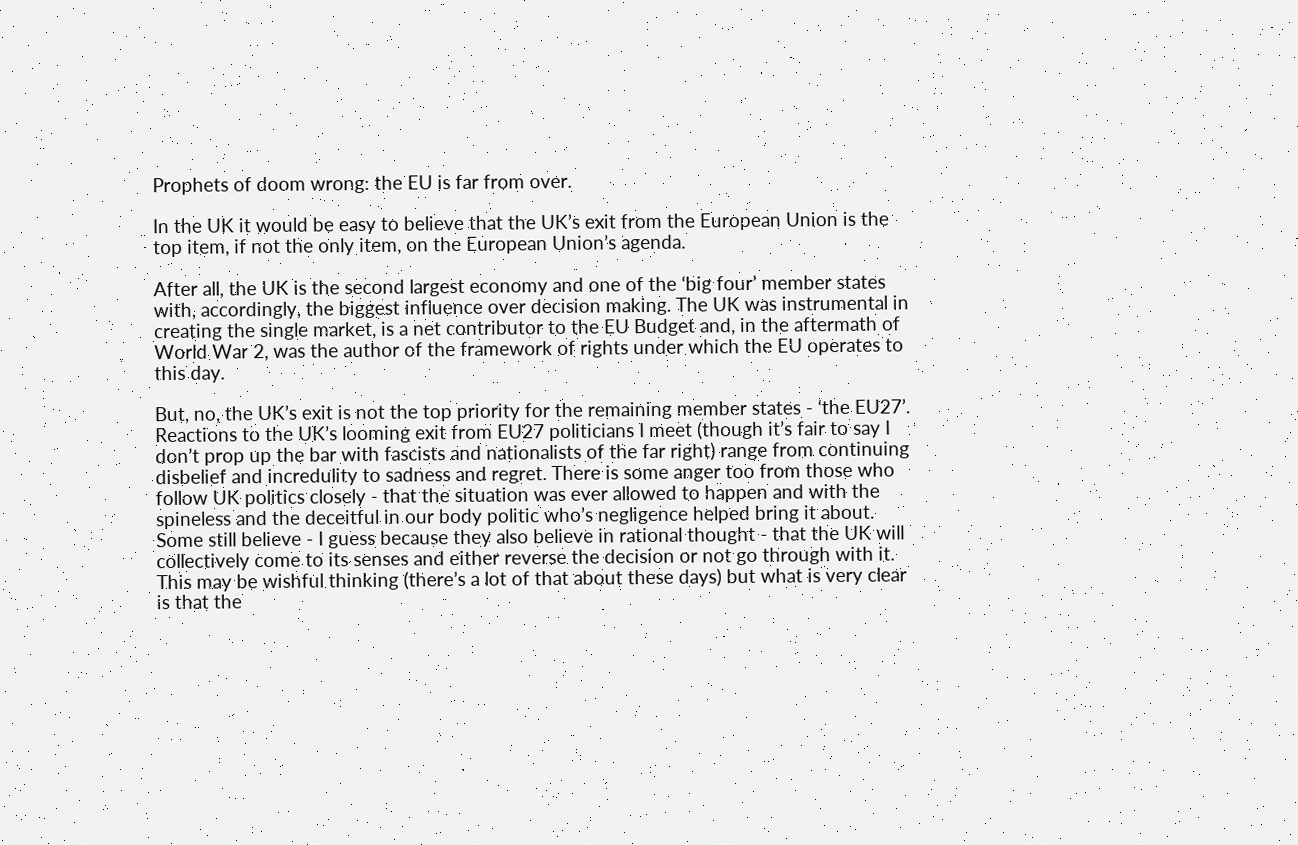Prophets of doom wrong: the EU is far from over.

In the UK it would be easy to believe that the UK’s exit from the European Union is the top item, if not the only item, on the European Union’s agenda.

After all, the UK is the second largest economy and one of the ‘big four’ member states with, accordingly, the biggest influence over decision making. The UK was instrumental in creating the single market, is a net contributor to the EU Budget and, in the aftermath of World War 2, was the author of the framework of rights under which the EU operates to this day.

But, no, the UK’s exit is not the top priority for the remaining member states - ‘the EU27’. Reactions to the UK’s looming exit from EU27 politicians I meet (though it’s fair to say I don’t prop up the bar with fascists and nationalists of the far right) range from continuing disbelief and incredulity to sadness and regret. There is some anger too from those who follow UK politics closely - that the situation was ever allowed to happen and with the spineless and the deceitful in our body politic who’s negligence helped bring it about. Some still believe - I guess because they also believe in rational thought - that the UK will collectively come to its senses and either reverse the decision or not go through with it. This may be wishful thinking (there’s a lot of that about these days) but what is very clear is that the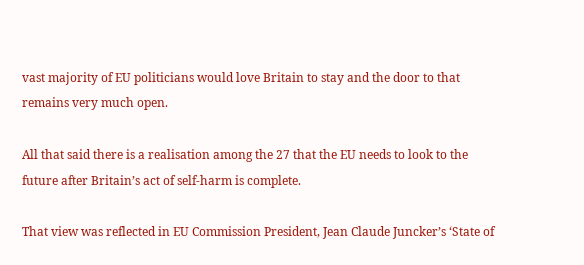vast majority of EU politicians would love Britain to stay and the door to that remains very much open.

All that said there is a realisation among the 27 that the EU needs to look to the future after Britain’s act of self-harm is complete.

That view was reflected in EU Commission President, Jean Claude Juncker’s ‘State of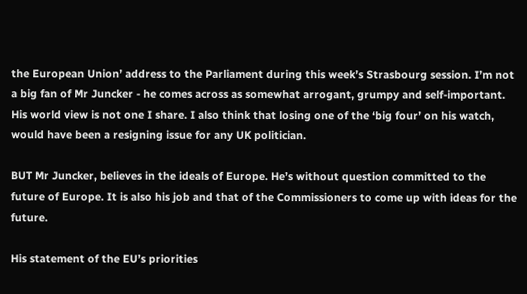the European Union’ address to the Parliament during this week’s Strasbourg session. I’m not a big fan of Mr Juncker - he comes across as somewhat arrogant, grumpy and self-important. His world view is not one I share. I also think that losing one of the ‘big four’ on his watch, would have been a resigning issue for any UK politician.

BUT Mr Juncker, believes in the ideals of Europe. He’s without question committed to the future of Europe. It is also his job and that of the Commissioners to come up with ideas for the future.

His statement of the EU’s priorities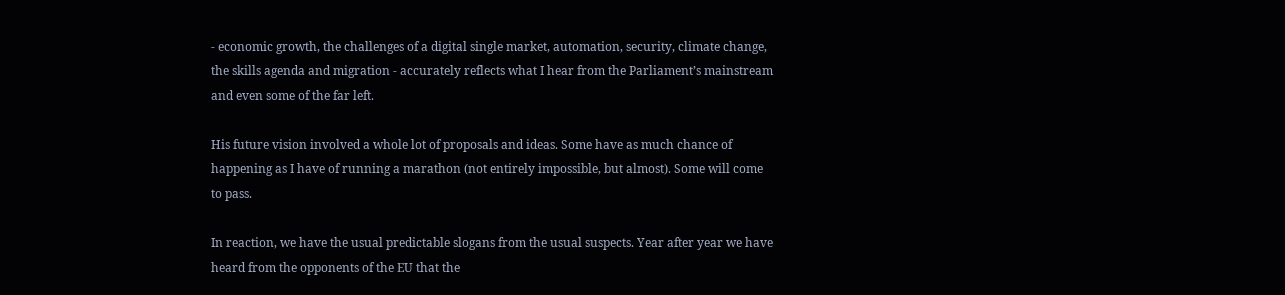- economic growth, the challenges of a digital single market, automation, security, climate change, the skills agenda and migration - accurately reflects what I hear from the Parliament’s mainstream and even some of the far left.

His future vision involved a whole lot of proposals and ideas. Some have as much chance of happening as I have of running a marathon (not entirely impossible, but almost). Some will come to pass.

In reaction, we have the usual predictable slogans from the usual suspects. Year after year we have heard from the opponents of the EU that the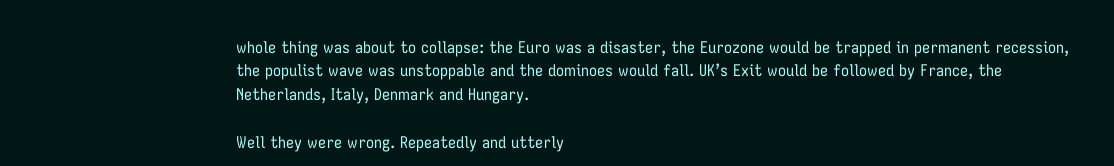whole thing was about to collapse: the Euro was a disaster, the Eurozone would be trapped in permanent recession, the populist wave was unstoppable and the dominoes would fall. UK’s Exit would be followed by France, the Netherlands, Italy, Denmark and Hungary.

Well they were wrong. Repeatedly and utterly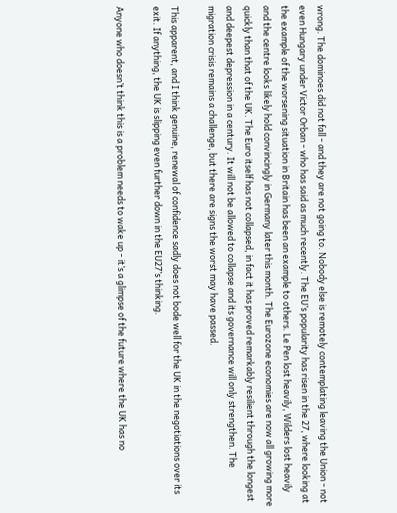wrong. The dominoes did not fall - and they are not going to. Nobody else is remotely contemplating leaving the Union - not even Hungary under Victor Orban - who has said as much recently. The EU’s popularity has risen in the 27, where looking at the example of the worsening situation in Britain has been an example to others. Le Pen lost heavily, Wilders lost heavily and the centre looks likely hold convincingly in Germany later this month. The Eurozone economies are now all growing more quickly than that of the UK. The Euro itself has not collapsed, in fact it has proved remarkably resilient through the longest and deepest depression in a century. It will not be allowed to collapse and its governance will only strengthen. The migration crisis remains a challenge, but there are signs the worst may have passed.

This apparent, and I think genuine, renewal of confidence sadly does not bode well for the UK in the negotiations over its exit. If anything, the UK is slipping even further down in the EU27’s thinking.

Anyone who doesn’t think this is a problem needs to wake up - it’s a glimpse of the future where the UK has no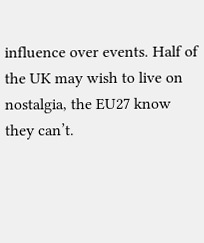influence over events. Half of the UK may wish to live on nostalgia, the EU27 know they can’t.